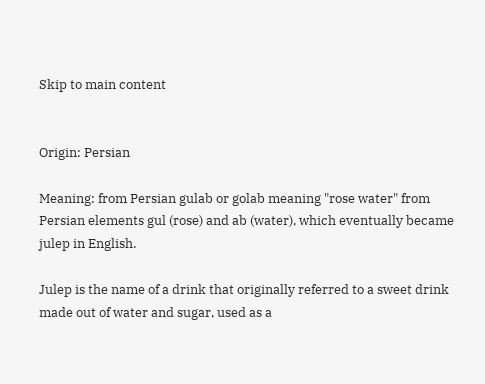Skip to main content


Origin: Persian

Meaning: from Persian gulab or golab meaning "rose water" from Persian elements gul (rose) and ab (water), which eventually became julep in English.

Julep is the name of a drink that originally referred to a sweet drink made out of water and sugar, used as a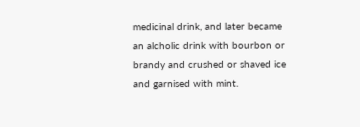medicinal drink, and later became an alcholic drink with bourbon or brandy and crushed or shaved ice and garnised with mint.